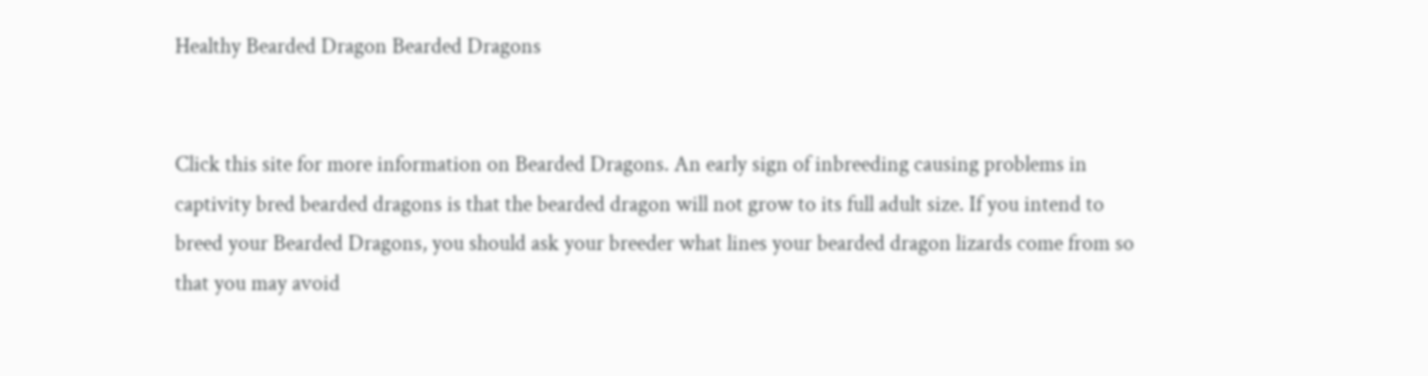Healthy Bearded Dragon Bearded Dragons


Click this site for more information on Bearded Dragons. An early sign of inbreeding causing problems in captivity bred bearded dragons is that the bearded dragon will not grow to its full adult size. If you intend to breed your Bearded Dragons, you should ask your breeder what lines your bearded dragon lizards come from so that you may avoid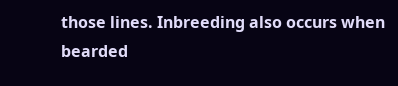those lines. Inbreeding also occurs when bearded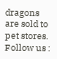dragons are sold to pet stores.
Follow us :